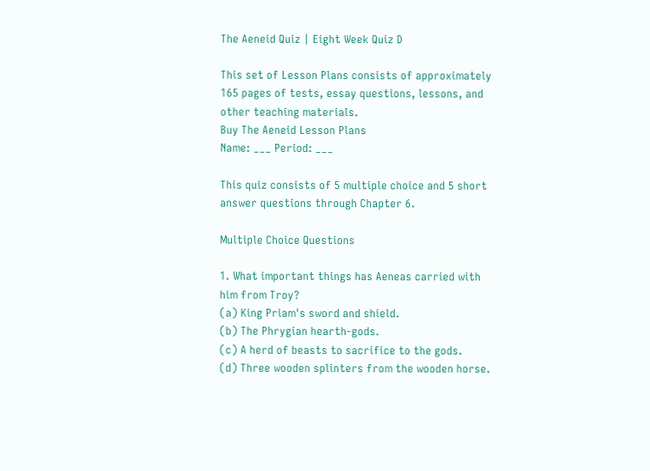The Aeneid Quiz | Eight Week Quiz D

This set of Lesson Plans consists of approximately 165 pages of tests, essay questions, lessons, and other teaching materials.
Buy The Aeneid Lesson Plans
Name: ___ Period: ___

This quiz consists of 5 multiple choice and 5 short answer questions through Chapter 6.

Multiple Choice Questions

1. What important things has Aeneas carried with him from Troy?
(a) King Priam's sword and shield.
(b) The Phrygian hearth-gods.
(c) A herd of beasts to sacrifice to the gods.
(d) Three wooden splinters from the wooden horse.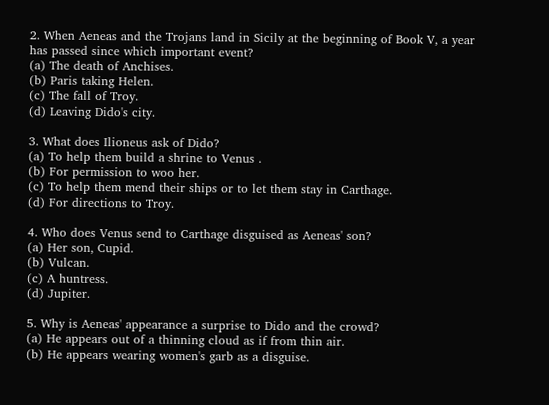2. When Aeneas and the Trojans land in Sicily at the beginning of Book V, a year has passed since which important event?
(a) The death of Anchises.
(b) Paris taking Helen.
(c) The fall of Troy.
(d) Leaving Dido's city.

3. What does Ilioneus ask of Dido?
(a) To help them build a shrine to Venus .
(b) For permission to woo her.
(c) To help them mend their ships or to let them stay in Carthage.
(d) For directions to Troy.

4. Who does Venus send to Carthage disguised as Aeneas' son?
(a) Her son, Cupid.
(b) Vulcan.
(c) A huntress.
(d) Jupiter.

5. Why is Aeneas' appearance a surprise to Dido and the crowd?
(a) He appears out of a thinning cloud as if from thin air.
(b) He appears wearing women's garb as a disguise.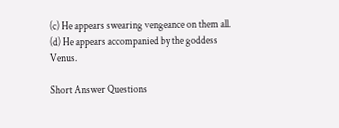(c) He appears swearing vengeance on them all.
(d) He appears accompanied by the goddess Venus.

Short Answer Questions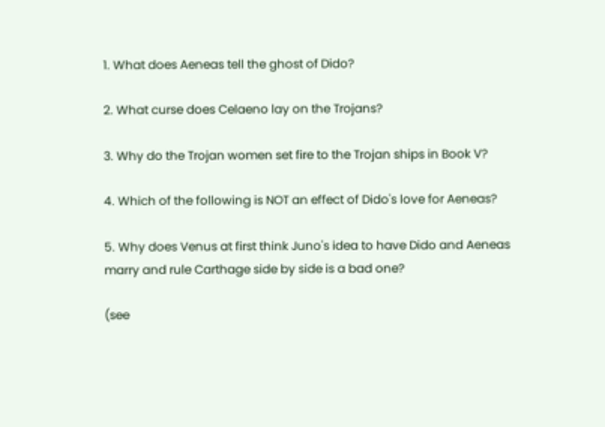1. What does Aeneas tell the ghost of Dido?

2. What curse does Celaeno lay on the Trojans?

3. Why do the Trojan women set fire to the Trojan ships in Book V?

4. Which of the following is NOT an effect of Dido's love for Aeneas?

5. Why does Venus at first think Juno's idea to have Dido and Aeneas marry and rule Carthage side by side is a bad one?

(see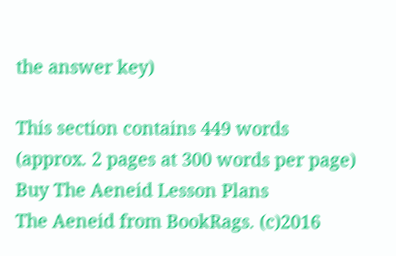the answer key)

This section contains 449 words
(approx. 2 pages at 300 words per page)
Buy The Aeneid Lesson Plans
The Aeneid from BookRags. (c)2016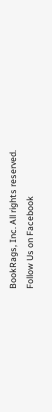BookRags, Inc. All rights reserved.
Follow Us on Facebook